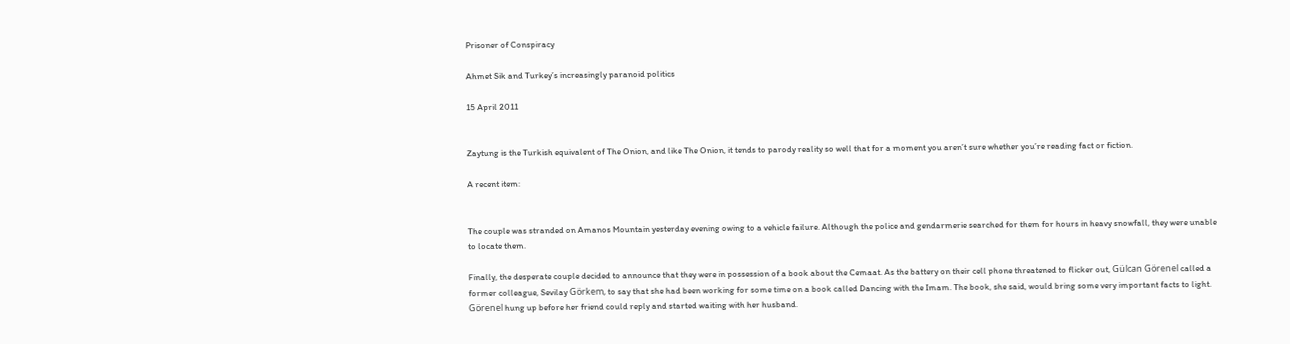Prisoner of Conspiracy

Ahmet Sik and Turkey’s increasingly paranoid politics

15 April 2011


Zaytung is the Turkish equivalent of The Onion, and like The Onion, it tends to parody reality so well that for a moment you aren’t sure whether you’re reading fact or fiction.

A recent item:


The couple was stranded on Amanos Mountain yesterday evening owing to a vehicle failure. Although the police and gendarmerie searched for them for hours in heavy snowfall, they were unable to locate them.

Finally, the desperate couple decided to announce that they were in possession of a book about the Cemaat. As the battery on their cell phone threatened to flicker out, Gülcan Görenel called a former colleague, Sevilay Görkem, to say that she had been working for some time on a book called Dancing with the Imam. The book, she said, would bring some very important facts to light. Görenel hung up before her friend could reply and started waiting with her husband.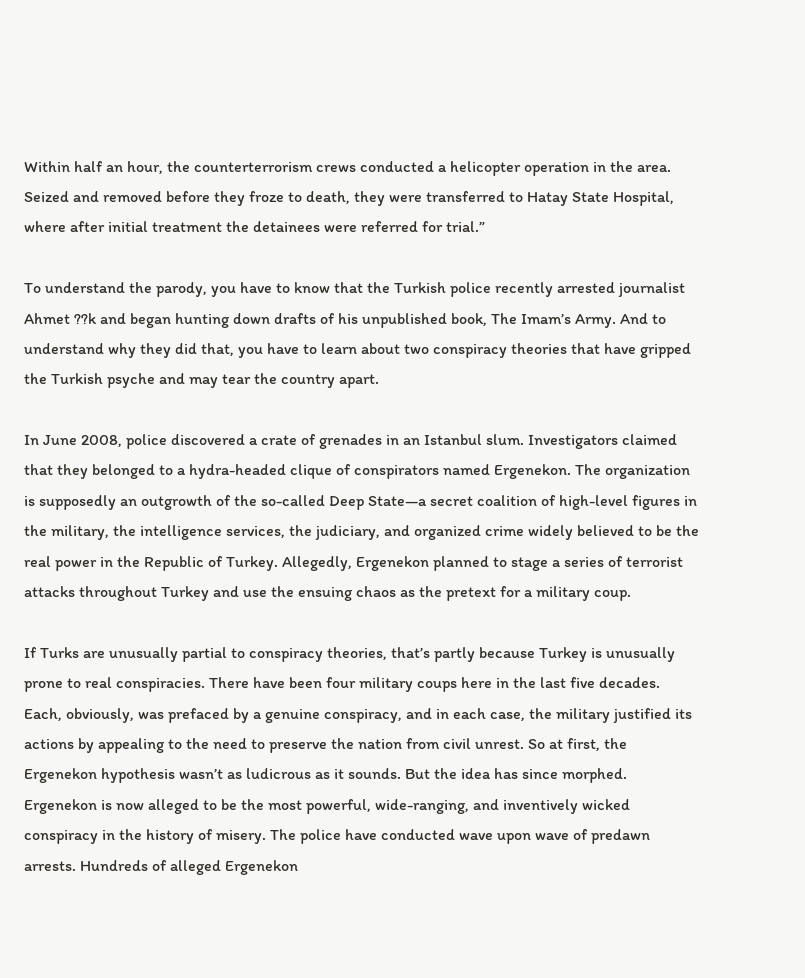Within half an hour, the counterterrorism crews conducted a helicopter operation in the area. Seized and removed before they froze to death, they were transferred to Hatay State Hospital, where after initial treatment the detainees were referred for trial.”

To understand the parody, you have to know that the Turkish police recently arrested journalist Ahmet ??k and began hunting down drafts of his unpublished book, The Imam’s Army. And to understand why they did that, you have to learn about two conspiracy theories that have gripped the Turkish psyche and may tear the country apart.

In June 2008, police discovered a crate of grenades in an Istanbul slum. Investigators claimed that they belonged to a hydra-headed clique of conspirators named Ergenekon. The organization is supposedly an outgrowth of the so-called Deep State—a secret coalition of high-level figures in the military, the intelligence services, the judiciary, and organized crime widely believed to be the real power in the Republic of Turkey. Allegedly, Ergenekon planned to stage a series of terrorist attacks throughout Turkey and use the ensuing chaos as the pretext for a military coup.

If Turks are unusually partial to conspiracy theories, that’s partly because Turkey is unusually prone to real conspiracies. There have been four military coups here in the last five decades. Each, obviously, was prefaced by a genuine conspiracy, and in each case, the military justified its actions by appealing to the need to preserve the nation from civil unrest. So at first, the Ergenekon hypothesis wasn’t as ludicrous as it sounds. But the idea has since morphed. Ergenekon is now alleged to be the most powerful, wide-ranging, and inventively wicked conspiracy in the history of misery. The police have conducted wave upon wave of predawn arrests. Hundreds of alleged Ergenekon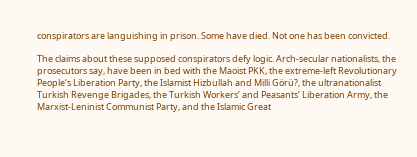conspirators are languishing in prison. Some have died. Not one has been convicted.

The claims about these supposed conspirators defy logic. Arch-secular nationalists, the prosecutors say, have been in bed with the Maoist PKK, the extreme-left Revolutionary People’s Liberation Party, the Islamist Hizbullah and Milli Görü?, the ultranationalist Turkish Revenge Brigades, the Turkish Workers’ and Peasants’ Liberation Army, the Marxist-Leninist Communist Party, and the Islamic Great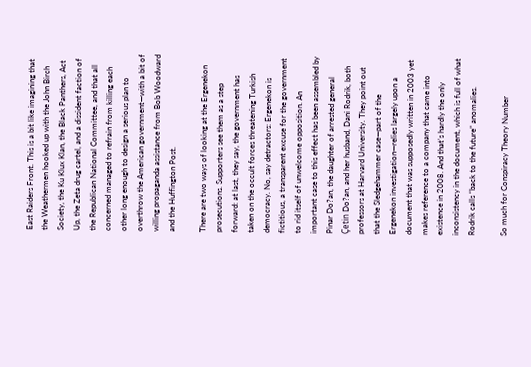East Raiders Front. This is a bit like imagining that the Weathermen hooked up with the John Birch Society, the Ku Klux Klan, the Black Panthers, Act Up, the Zeta drug cartel, and a dissident faction of the Republican National Committee, and that all concerned managed to refrain from killing each other long enough to design a serious plan to overthrow the American government—with a bit of willing propaganda assistance from Bob Woodward and the Huffington Post.

There are two ways of looking at the Ergenekon prosecutions. Supporters see them as a step forward: at last, they say, the government has taken on the occult forces threatening Turkish democracy. No, say detractors: Ergenekon is fictitious, a transparent excuse for the government to rid itself of unwelcome opposition. An important case to this effect has been assembled by Pinar Do?an, the daughter of arrested general Çetin Do?an, and her husband, Dani Rodrik, both professors at Harvard University. They point out that the Sledgehammer case—part of the Ergenekon investigation—relies largely upon a document that was supposedly written in 2003 yet makes reference to a company that came into existence in 2008. And that’s hardly the only inconsistency in the document, which is full of what Rodrik calls “back to the future” anomalies.

So much for Conspiracy Theory Number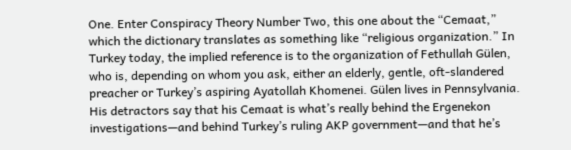One. Enter Conspiracy Theory Number Two, this one about the “Cemaat,” which the dictionary translates as something like “religious organization.” In Turkey today, the implied reference is to the organization of Fethullah Gülen, who is, depending on whom you ask, either an elderly, gentle, oft-slandered preacher or Turkey’s aspiring Ayatollah Khomenei. Gülen lives in Pennsylvania. His detractors say that his Cemaat is what’s really behind the Ergenekon investigations—and behind Turkey’s ruling AKP government—and that he’s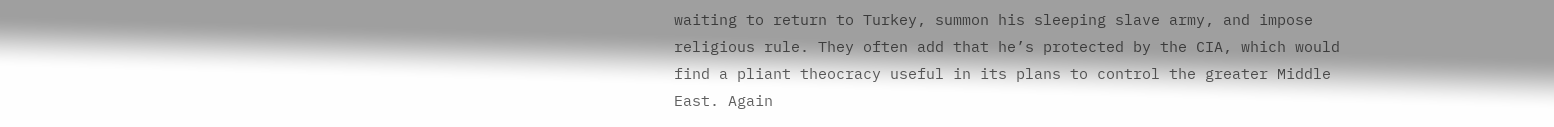waiting to return to Turkey, summon his sleeping slave army, and impose religious rule. They often add that he’s protected by the CIA, which would find a pliant theocracy useful in its plans to control the greater Middle East. Again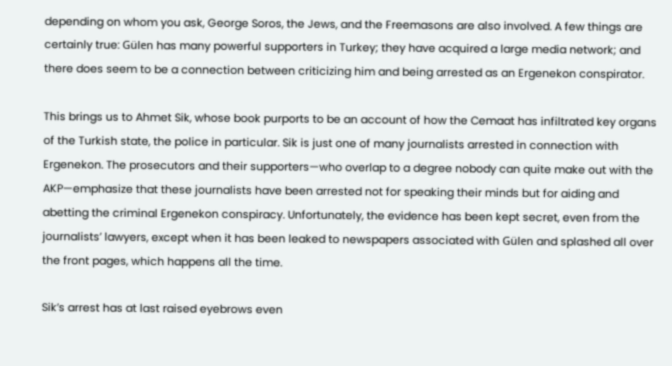depending on whom you ask, George Soros, the Jews, and the Freemasons are also involved. A few things are certainly true: Gülen has many powerful supporters in Turkey; they have acquired a large media network; and there does seem to be a connection between criticizing him and being arrested as an Ergenekon conspirator.

This brings us to Ahmet Sik, whose book purports to be an account of how the Cemaat has infiltrated key organs of the Turkish state, the police in particular. Sik is just one of many journalists arrested in connection with Ergenekon. The prosecutors and their supporters—who overlap to a degree nobody can quite make out with the AKP—emphasize that these journalists have been arrested not for speaking their minds but for aiding and abetting the criminal Ergenekon conspiracy. Unfortunately, the evidence has been kept secret, even from the journalists’ lawyers, except when it has been leaked to newspapers associated with Gülen and splashed all over the front pages, which happens all the time.

Sik’s arrest has at last raised eyebrows even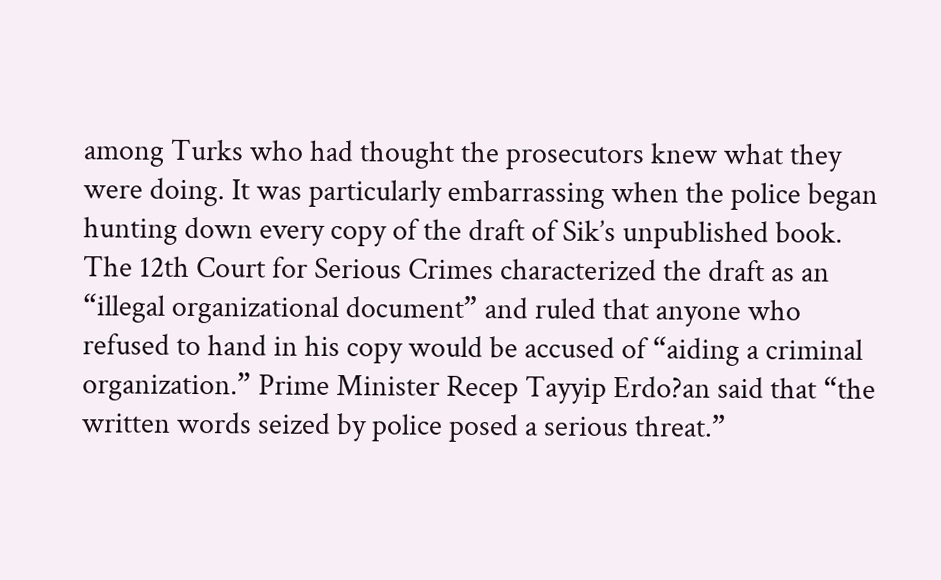among Turks who had thought the prosecutors knew what they were doing. It was particularly embarrassing when the police began hunting down every copy of the draft of Sik’s unpublished book. The 12th Court for Serious Crimes characterized the draft as an “illegal organizational document” and ruled that anyone who refused to hand in his copy would be accused of “aiding a criminal organization.” Prime Minister Recep Tayyip Erdo?an said that “the written words seized by police posed a serious threat.”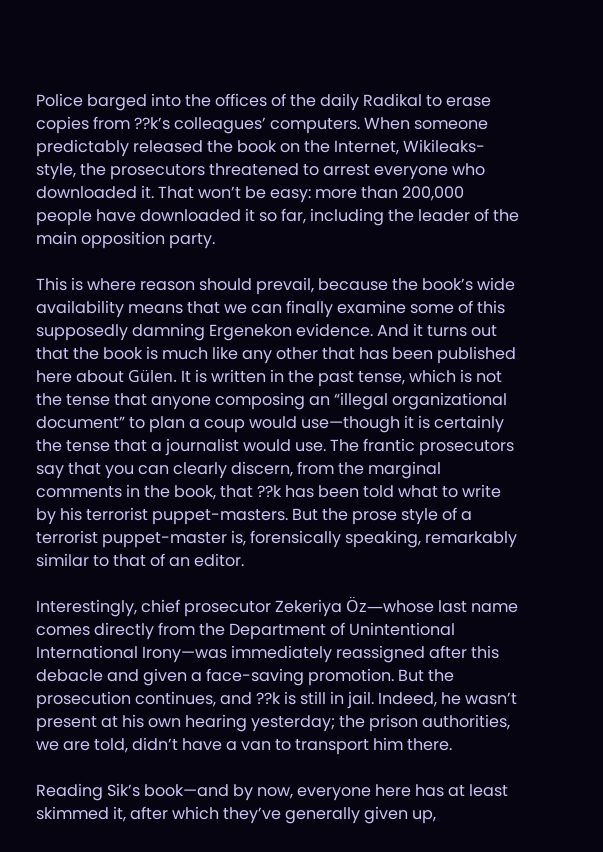Police barged into the offices of the daily Radikal to erase copies from ??k’s colleagues’ computers. When someone predictably released the book on the Internet, Wikileaks-style, the prosecutors threatened to arrest everyone who downloaded it. That won’t be easy: more than 200,000 people have downloaded it so far, including the leader of the main opposition party.

This is where reason should prevail, because the book’s wide availability means that we can finally examine some of this supposedly damning Ergenekon evidence. And it turns out that the book is much like any other that has been published here about Gülen. It is written in the past tense, which is not the tense that anyone composing an “illegal organizational document” to plan a coup would use—though it is certainly the tense that a journalist would use. The frantic prosecutors say that you can clearly discern, from the marginal comments in the book, that ??k has been told what to write by his terrorist puppet-masters. But the prose style of a terrorist puppet-master is, forensically speaking, remarkably similar to that of an editor.

Interestingly, chief prosecutor Zekeriya Öz—whose last name comes directly from the Department of Unintentional International Irony—was immediately reassigned after this debacle and given a face-saving promotion. But the prosecution continues, and ??k is still in jail. Indeed, he wasn’t present at his own hearing yesterday; the prison authorities, we are told, didn’t have a van to transport him there.

Reading Sik’s book—and by now, everyone here has at least skimmed it, after which they’ve generally given up,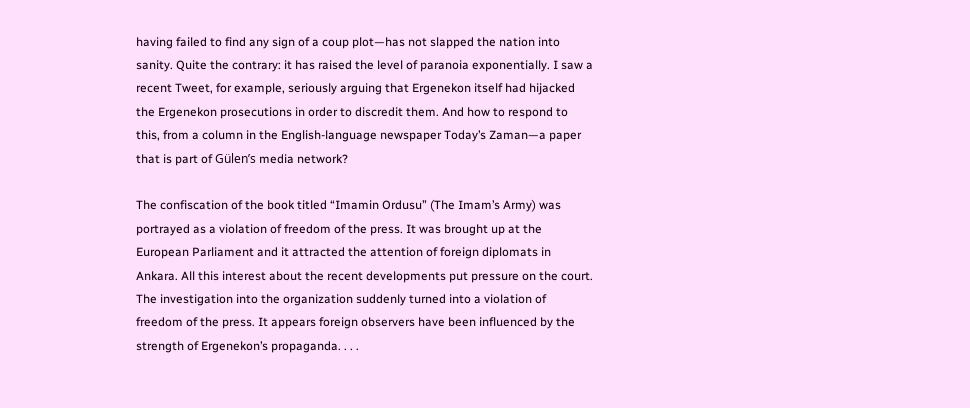having failed to find any sign of a coup plot—has not slapped the nation into sanity. Quite the contrary: it has raised the level of paranoia exponentially. I saw a recent Tweet, for example, seriously arguing that Ergenekon itself had hijacked the Ergenekon prosecutions in order to discredit them. And how to respond to this, from a column in the English-language newspaper Today’s Zaman—a paper that is part of Gülen’s media network?

The confiscation of the book titled “Imamin Ordusu” (The Imam’s Army) was portrayed as a violation of freedom of the press. It was brought up at the European Parliament and it attracted the attention of foreign diplomats in Ankara. All this interest about the recent developments put pressure on the court. The investigation into the organization suddenly turned into a violation of freedom of the press. It appears foreign observers have been influenced by the strength of Ergenekon’s propaganda. . . .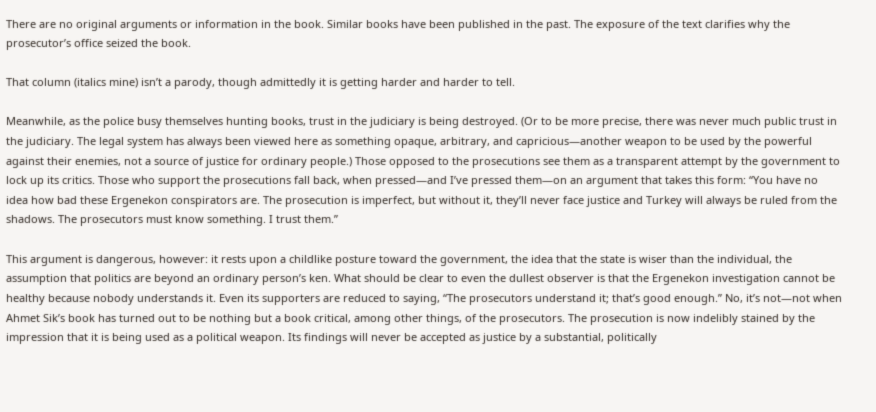There are no original arguments or information in the book. Similar books have been published in the past. The exposure of the text clarifies why the prosecutor’s office seized the book.

That column (italics mine) isn’t a parody, though admittedly it is getting harder and harder to tell.

Meanwhile, as the police busy themselves hunting books, trust in the judiciary is being destroyed. (Or to be more precise, there was never much public trust in the judiciary. The legal system has always been viewed here as something opaque, arbitrary, and capricious—another weapon to be used by the powerful against their enemies, not a source of justice for ordinary people.) Those opposed to the prosecutions see them as a transparent attempt by the government to lock up its critics. Those who support the prosecutions fall back, when pressed—and I’ve pressed them—on an argument that takes this form: “You have no idea how bad these Ergenekon conspirators are. The prosecution is imperfect, but without it, they’ll never face justice and Turkey will always be ruled from the shadows. The prosecutors must know something. I trust them.”

This argument is dangerous, however: it rests upon a childlike posture toward the government, the idea that the state is wiser than the individual, the assumption that politics are beyond an ordinary person’s ken. What should be clear to even the dullest observer is that the Ergenekon investigation cannot be healthy because nobody understands it. Even its supporters are reduced to saying, “The prosecutors understand it; that’s good enough.” No, it’s not—not when Ahmet Sik’s book has turned out to be nothing but a book critical, among other things, of the prosecutors. The prosecution is now indelibly stained by the impression that it is being used as a political weapon. Its findings will never be accepted as justice by a substantial, politically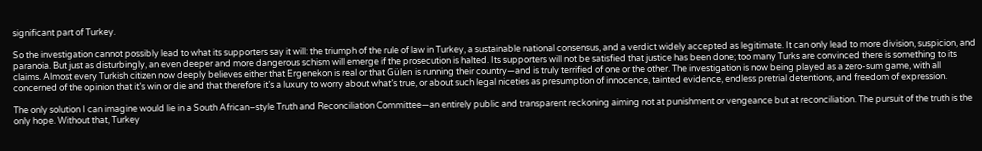significant part of Turkey.

So the investigation cannot possibly lead to what its supporters say it will: the triumph of the rule of law in Turkey, a sustainable national consensus, and a verdict widely accepted as legitimate. It can only lead to more division, suspicion, and paranoia. But just as disturbingly, an even deeper and more dangerous schism will emerge if the prosecution is halted. Its supporters will not be satisfied that justice has been done; too many Turks are convinced there is something to its claims. Almost every Turkish citizen now deeply believes either that Ergenekon is real or that Gülen is running their country—and is truly terrified of one or the other. The investigation is now being played as a zero-sum game, with all concerned of the opinion that it’s win or die and that therefore it’s a luxury to worry about what’s true, or about such legal niceties as presumption of innocence, tainted evidence, endless pretrial detentions, and freedom of expression.

The only solution I can imagine would lie in a South African–style Truth and Reconciliation Committee—an entirely public and transparent reckoning aiming not at punishment or vengeance but at reconciliation. The pursuit of the truth is the only hope. Without that, Turkey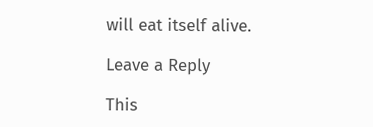will eat itself alive.

Leave a Reply

This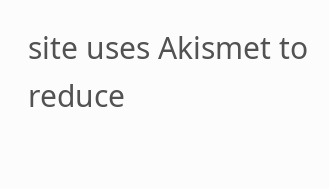site uses Akismet to reduce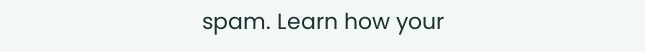spam. Learn how your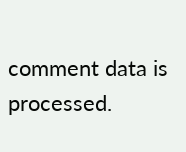comment data is processed.